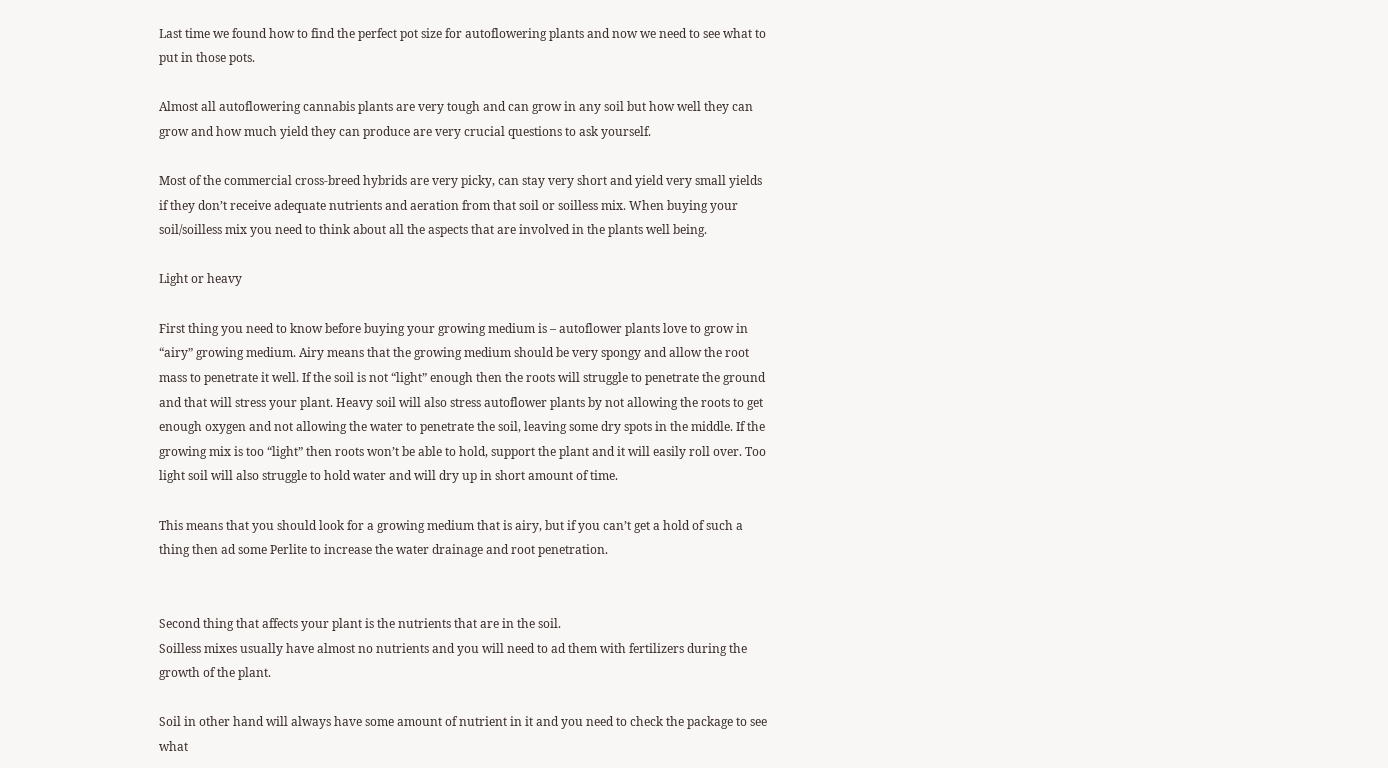Last time we found how to find the perfect pot size for autoflowering plants and now we need to see what to put in those pots.

Almost all autoflowering cannabis plants are very tough and can grow in any soil but how well they can grow and how much yield they can produce are very crucial questions to ask yourself.

Most of the commercial cross-breed hybrids are very picky, can stay very short and yield very small yields if they don’t receive adequate nutrients and aeration from that soil or soilless mix. When buying your soil/soilless mix you need to think about all the aspects that are involved in the plants well being.

Light or heavy

First thing you need to know before buying your growing medium is – autoflower plants love to grow in “airy” growing medium. Airy means that the growing medium should be very spongy and allow the root mass to penetrate it well. If the soil is not “light” enough then the roots will struggle to penetrate the ground and that will stress your plant. Heavy soil will also stress autoflower plants by not allowing the roots to get enough oxygen and not allowing the water to penetrate the soil, leaving some dry spots in the middle. If the growing mix is too “light” then roots won’t be able to hold, support the plant and it will easily roll over. Too light soil will also struggle to hold water and will dry up in short amount of time.

This means that you should look for a growing medium that is airy, but if you can’t get a hold of such a thing then ad some Perlite to increase the water drainage and root penetration.


Second thing that affects your plant is the nutrients that are in the soil.
Soilless mixes usually have almost no nutrients and you will need to ad them with fertilizers during the growth of the plant.

Soil in other hand will always have some amount of nutrient in it and you need to check the package to see what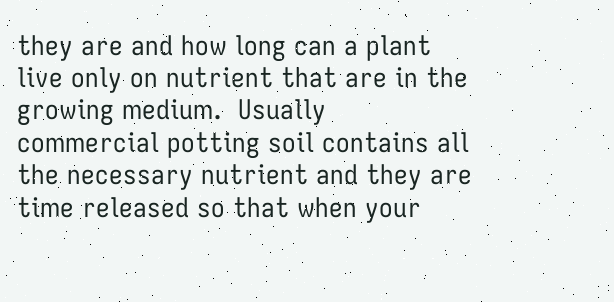they are and how long can a plant live only on nutrient that are in the growing medium.  Usually commercial potting soil contains all the necessary nutrient and they are time released so that when your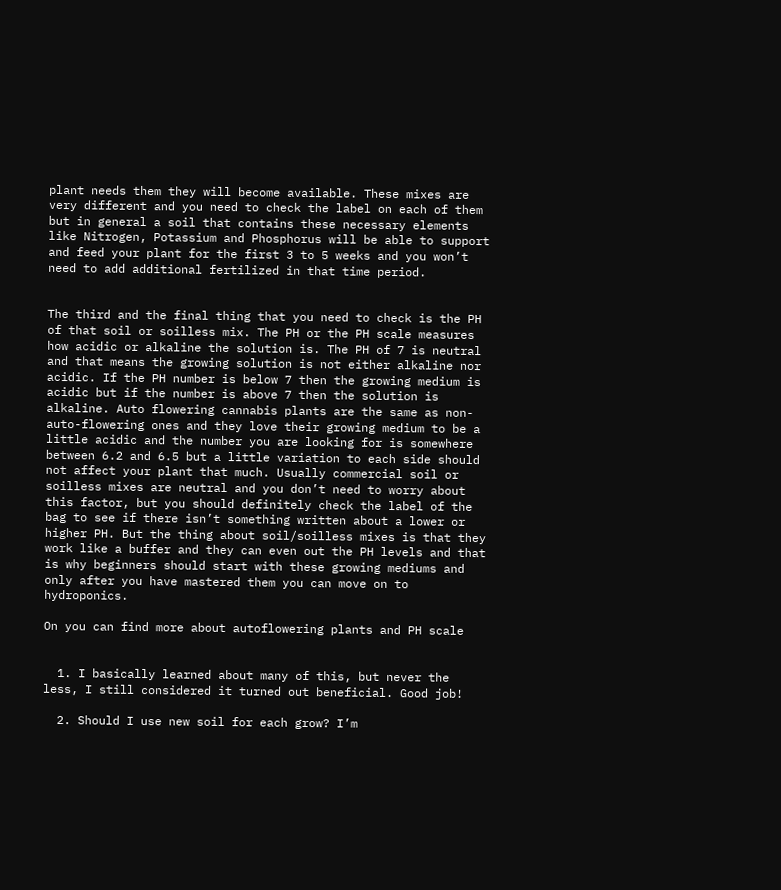plant needs them they will become available. These mixes are very different and you need to check the label on each of them but in general a soil that contains these necessary elements like Nitrogen, Potassium and Phosphorus will be able to support and feed your plant for the first 3 to 5 weeks and you won’t need to add additional fertilized in that time period.


The third and the final thing that you need to check is the PH of that soil or soilless mix. The PH or the PH scale measures how acidic or alkaline the solution is. The PH of 7 is neutral and that means the growing solution is not either alkaline nor acidic. If the PH number is below 7 then the growing medium is acidic but if the number is above 7 then the solution is alkaline. Auto flowering cannabis plants are the same as non-auto-flowering ones and they love their growing medium to be a little acidic and the number you are looking for is somewhere between 6.2 and 6.5 but a little variation to each side should not affect your plant that much. Usually commercial soil or soilless mixes are neutral and you don’t need to worry about this factor, but you should definitely check the label of the bag to see if there isn’t something written about a lower or higher PH. But the thing about soil/soilless mixes is that they work like a buffer and they can even out the PH levels and that is why beginners should start with these growing mediums and only after you have mastered them you can move on to hydroponics.

On you can find more about autoflowering plants and PH scale


  1. I basically learned about many of this, but never the less, I still considered it turned out beneficial. Good job!

  2. Should I use new soil for each grow? I’m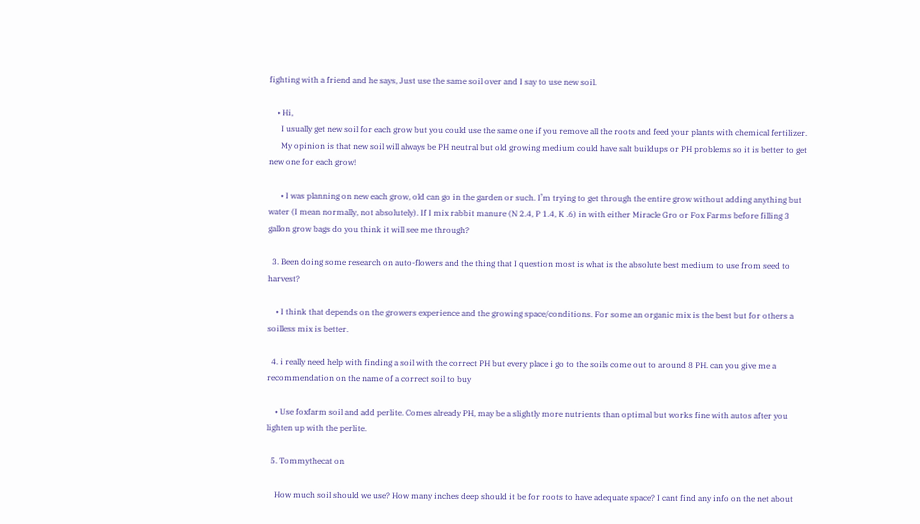fighting with a friend and he says, Just use the same soil over and I say to use new soil.

    • Hi,
      I usually get new soil for each grow but you could use the same one if you remove all the roots and feed your plants with chemical fertilizer.
      My opinion is that new soil will always be PH neutral but old growing medium could have salt buildups or PH problems so it is better to get new one for each grow!

      • I was planning on new each grow, old can go in the garden or such. I’m trying to get through the entire grow without adding anything but water (I mean normally, not absolutely). If I mix rabbit manure (N 2.4, P 1.4, K .6) in with either Miracle Gro or Fox Farms before filling 3 gallon grow bags do you think it will see me through?

  3. Been doing some research on auto-flowers and the thing that I question most is what is the absolute best medium to use from seed to harvest?

    • I think that depends on the growers experience and the growing space/conditions. For some an organic mix is the best but for others a soilless mix is better.

  4. i really need help with finding a soil with the correct PH but every place i go to the soils come out to around 8 PH. can you give me a recommendation on the name of a correct soil to buy

    • Use foxfarm soil and add perlite. Comes already PH, may be a slightly more nutrients than optimal but works fine with autos after you lighten up with the perlite.

  5. Tommythecat on

    How much soil should we use? How many inches deep should it be for roots to have adequate space? I cant find any info on the net about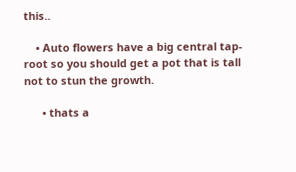this..

    • Auto flowers have a big central tap-root so you should get a pot that is tall not to stun the growth.

      • thats a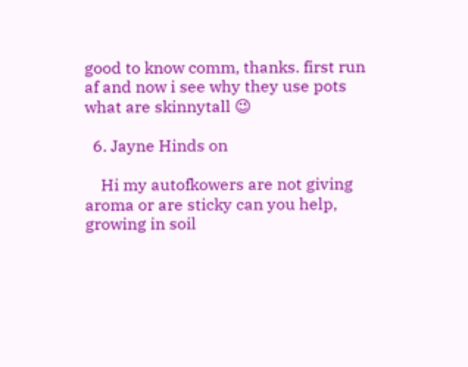good to know comm, thanks. first run af and now i see why they use pots what are skinnytall 😉

  6. Jayne Hinds on

    Hi my autofkowers are not giving aroma or are sticky can you help, growing in soil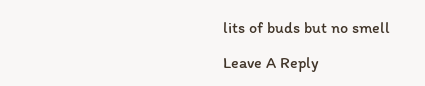lits of buds but no smell

Leave A Reply